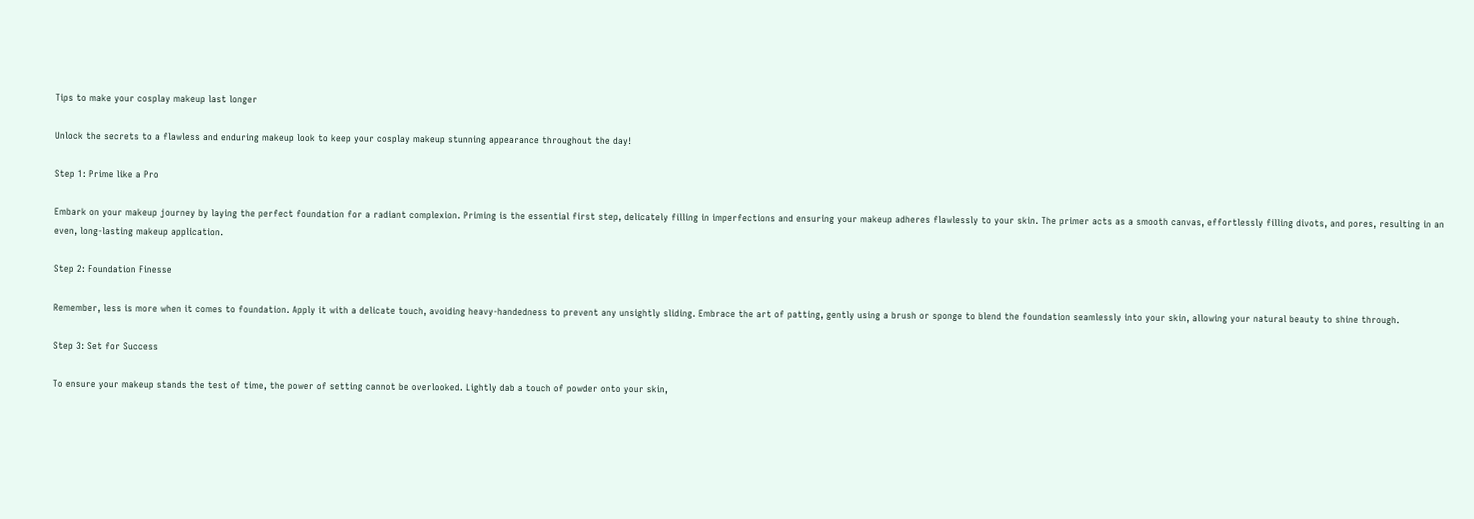Tips to make your cosplay makeup last longer

Unlock the secrets to a flawless and enduring makeup look to keep your cosplay makeup stunning appearance throughout the day!

Step 1: Prime like a Pro

Embark on your makeup journey by laying the perfect foundation for a radiant complexion. Priming is the essential first step, delicately filling in imperfections and ensuring your makeup adheres flawlessly to your skin. The primer acts as a smooth canvas, effortlessly filling divots, and pores, resulting in an even, long-lasting makeup application.

Step 2: Foundation Finesse

Remember, less is more when it comes to foundation. Apply it with a delicate touch, avoiding heavy-handedness to prevent any unsightly sliding. Embrace the art of patting, gently using a brush or sponge to blend the foundation seamlessly into your skin, allowing your natural beauty to shine through.

Step 3: Set for Success

To ensure your makeup stands the test of time, the power of setting cannot be overlooked. Lightly dab a touch of powder onto your skin,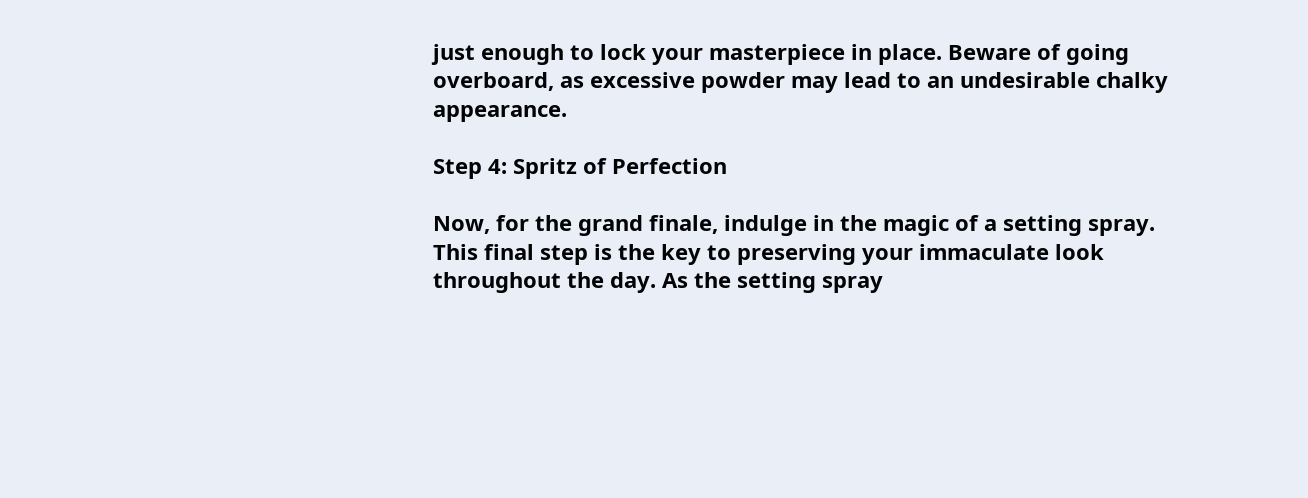just enough to lock your masterpiece in place. Beware of going overboard, as excessive powder may lead to an undesirable chalky appearance.

Step 4: Spritz of Perfection

Now, for the grand finale, indulge in the magic of a setting spray. This final step is the key to preserving your immaculate look throughout the day. As the setting spray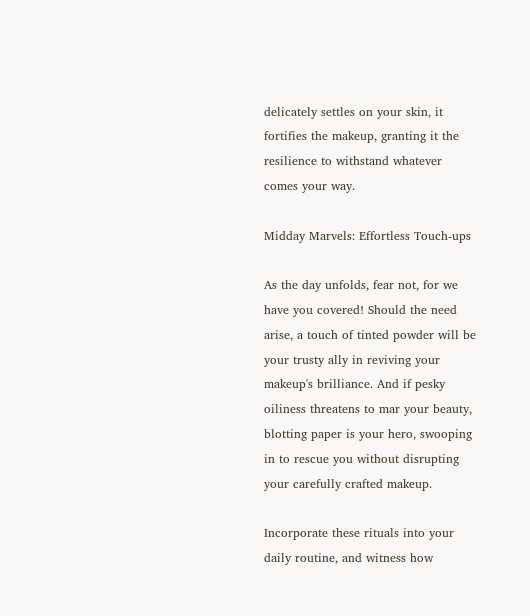delicately settles on your skin, it fortifies the makeup, granting it the resilience to withstand whatever comes your way.

Midday Marvels: Effortless Touch-ups

As the day unfolds, fear not, for we have you covered! Should the need arise, a touch of tinted powder will be your trusty ally in reviving your makeup's brilliance. And if pesky oiliness threatens to mar your beauty, blotting paper is your hero, swooping in to rescue you without disrupting your carefully crafted makeup.

Incorporate these rituals into your daily routine, and witness how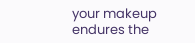your makeup endures the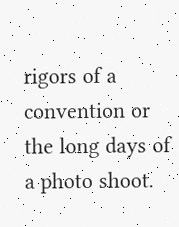rigors of a convention or the long days of a photo shoot.